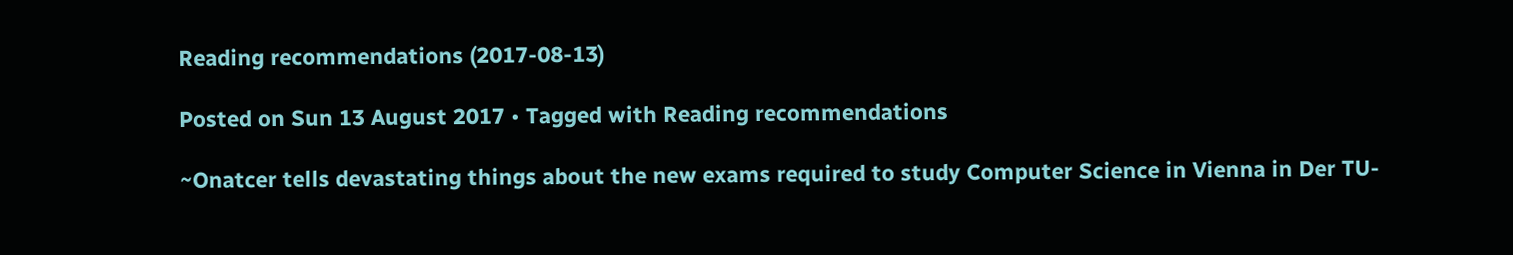Reading recommendations (2017-08-13)

Posted on Sun 13 August 2017 • Tagged with Reading recommendations

~Onatcer tells devastating things about the new exams required to study Computer Science in Vienna in Der TU-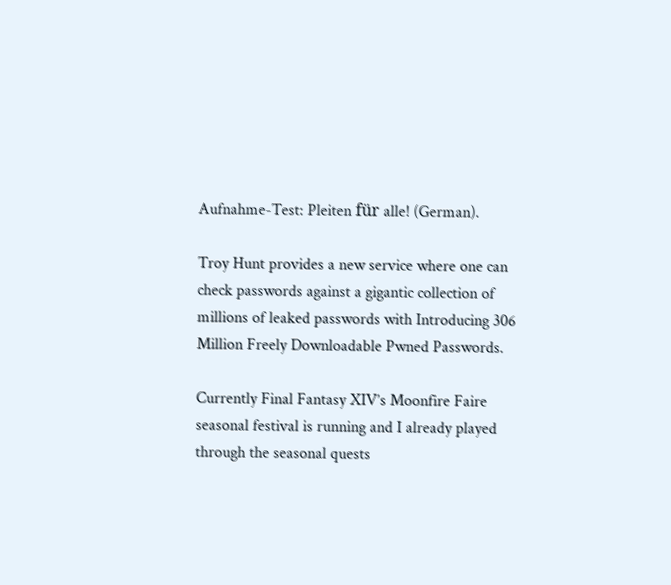Aufnahme-Test: Pleiten für alle! (German).

Troy Hunt provides a new service where one can check passwords against a gigantic collection of millions of leaked passwords with Introducing 306 Million Freely Downloadable Pwned Passwords.

Currently Final Fantasy XIV’s Moonfire Faire seasonal festival is running and I already played through the seasonal quests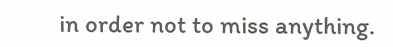in order not to miss anything.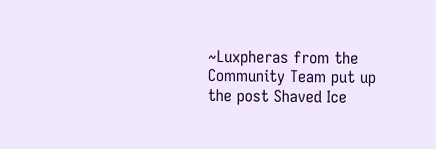~Luxpheras from the Community Team put up the post Shaved Ice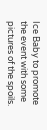Ice Baby to promote the event with some pictures of the spoils.